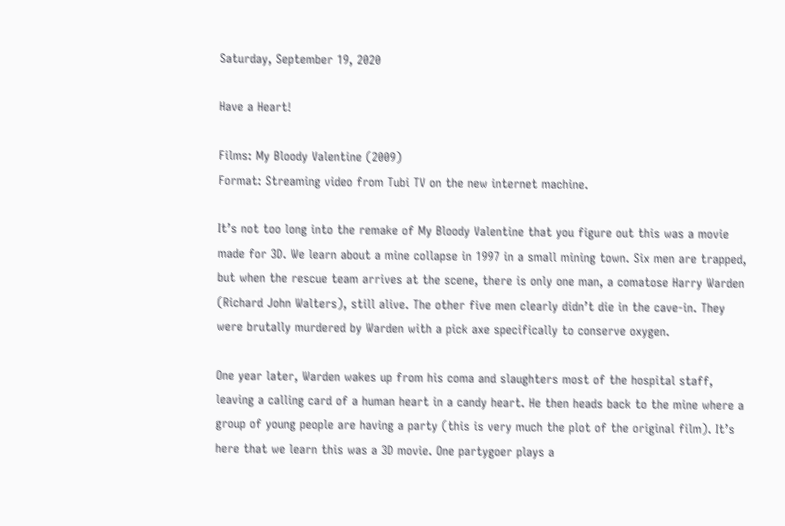Saturday, September 19, 2020

Have a Heart!

Films: My Bloody Valentine (2009)
Format: Streaming video from Tubi TV on the new internet machine.

It’s not too long into the remake of My Bloody Valentine that you figure out this was a movie made for 3D. We learn about a mine collapse in 1997 in a small mining town. Six men are trapped, but when the rescue team arrives at the scene, there is only one man, a comatose Harry Warden (Richard John Walters), still alive. The other five men clearly didn’t die in the cave-in. They were brutally murdered by Warden with a pick axe specifically to conserve oxygen.

One year later, Warden wakes up from his coma and slaughters most of the hospital staff, leaving a calling card of a human heart in a candy heart. He then heads back to the mine where a group of young people are having a party (this is very much the plot of the original film). It’s here that we learn this was a 3D movie. One partygoer plays a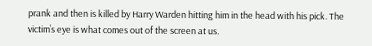prank and then is killed by Harry Warden hitting him in the head with his pick. The victim’s eye is what comes out of the screen at us.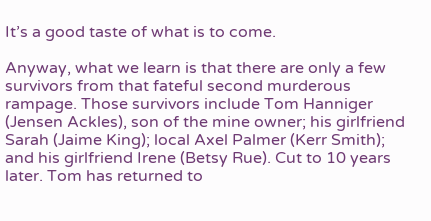It’s a good taste of what is to come.

Anyway, what we learn is that there are only a few survivors from that fateful second murderous rampage. Those survivors include Tom Hanniger (Jensen Ackles), son of the mine owner; his girlfriend Sarah (Jaime King); local Axel Palmer (Kerr Smith); and his girlfriend Irene (Betsy Rue). Cut to 10 years later. Tom has returned to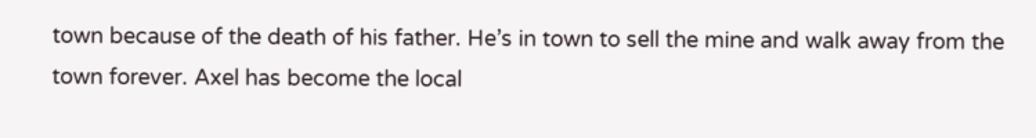town because of the death of his father. He’s in town to sell the mine and walk away from the town forever. Axel has become the local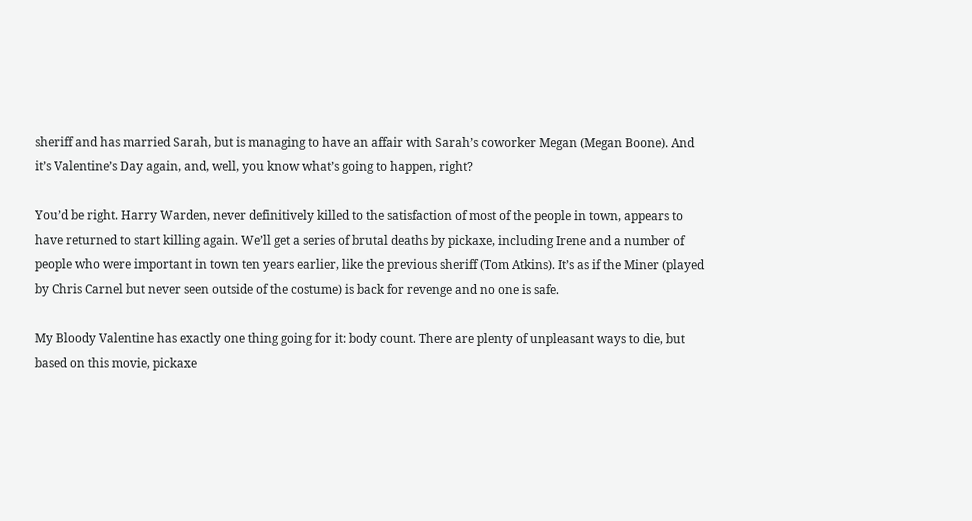sheriff and has married Sarah, but is managing to have an affair with Sarah’s coworker Megan (Megan Boone). And it’s Valentine’s Day again, and, well, you know what’s going to happen, right?

You’d be right. Harry Warden, never definitively killed to the satisfaction of most of the people in town, appears to have returned to start killing again. We’ll get a series of brutal deaths by pickaxe, including Irene and a number of people who were important in town ten years earlier, like the previous sheriff (Tom Atkins). It’s as if the Miner (played by Chris Carnel but never seen outside of the costume) is back for revenge and no one is safe.

My Bloody Valentine has exactly one thing going for it: body count. There are plenty of unpleasant ways to die, but based on this movie, pickaxe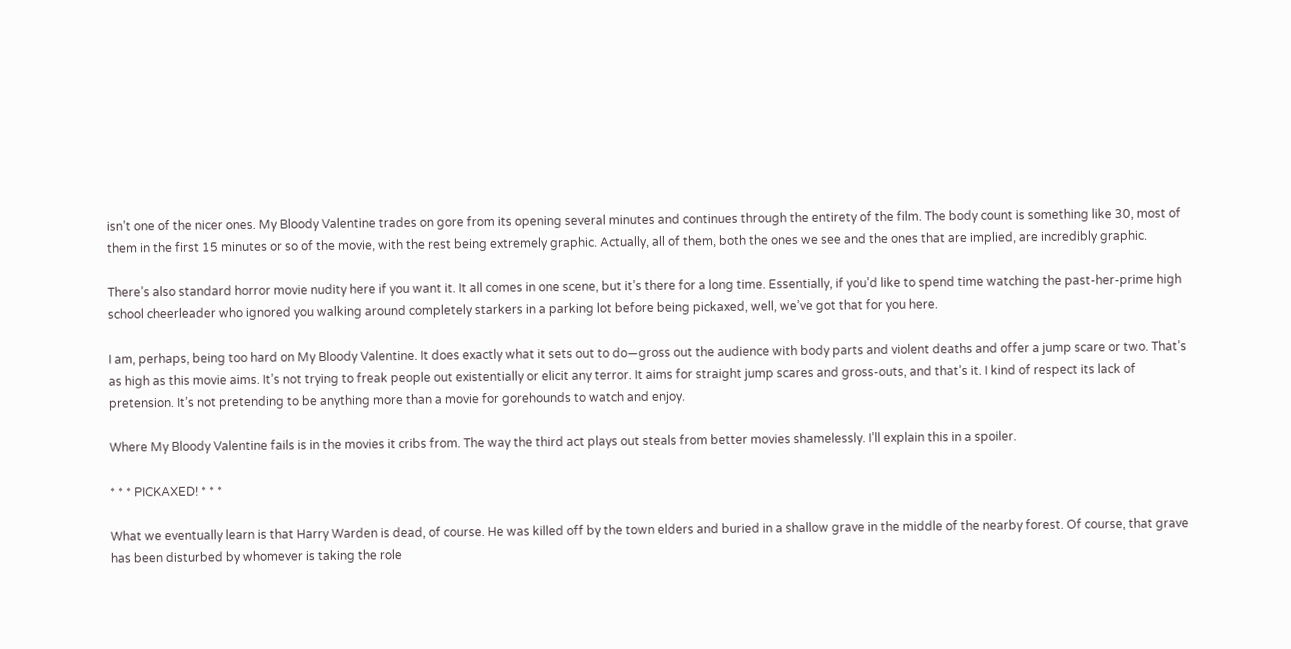isn’t one of the nicer ones. My Bloody Valentine trades on gore from its opening several minutes and continues through the entirety of the film. The body count is something like 30, most of them in the first 15 minutes or so of the movie, with the rest being extremely graphic. Actually, all of them, both the ones we see and the ones that are implied, are incredibly graphic.

There’s also standard horror movie nudity here if you want it. It all comes in one scene, but it’s there for a long time. Essentially, if you’d like to spend time watching the past-her-prime high school cheerleader who ignored you walking around completely starkers in a parking lot before being pickaxed, well, we’ve got that for you here.

I am, perhaps, being too hard on My Bloody Valentine. It does exactly what it sets out to do—gross out the audience with body parts and violent deaths and offer a jump scare or two. That’s as high as this movie aims. It’s not trying to freak people out existentially or elicit any terror. It aims for straight jump scares and gross-outs, and that’s it. I kind of respect its lack of pretension. It’s not pretending to be anything more than a movie for gorehounds to watch and enjoy.

Where My Bloody Valentine fails is in the movies it cribs from. The way the third act plays out steals from better movies shamelessly. I’ll explain this in a spoiler.

* * * PICKAXED! * * *

What we eventually learn is that Harry Warden is dead, of course. He was killed off by the town elders and buried in a shallow grave in the middle of the nearby forest. Of course, that grave has been disturbed by whomever is taking the role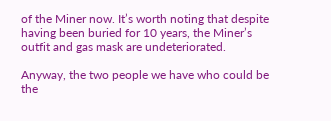of the Miner now. It’s worth noting that despite having been buried for 10 years, the Miner’s outfit and gas mask are undeteriorated.

Anyway, the two people we have who could be the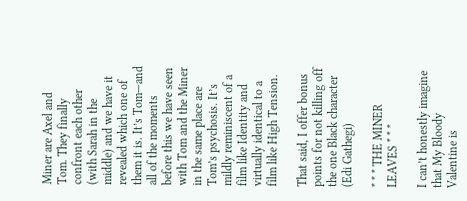Miner are Axel and Tom. They finally confront each other (with Sarah in the middle) and we have it revealed which one of them it is. It’s Tom—and all of the moments before this we have seen with Tom and the Miner in the same place are Tom’s psychosis. It’s mildly reminiscent of a film like Identity and virtually identical to a film like High Tension.

That said, I offer bonus points for not killing off the one Black character (Edi Gathegi)

* * * THE MINER LEAVES * * *

I can’t honestly imagine that My Bloody Valentine is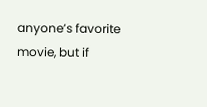anyone’s favorite movie, but if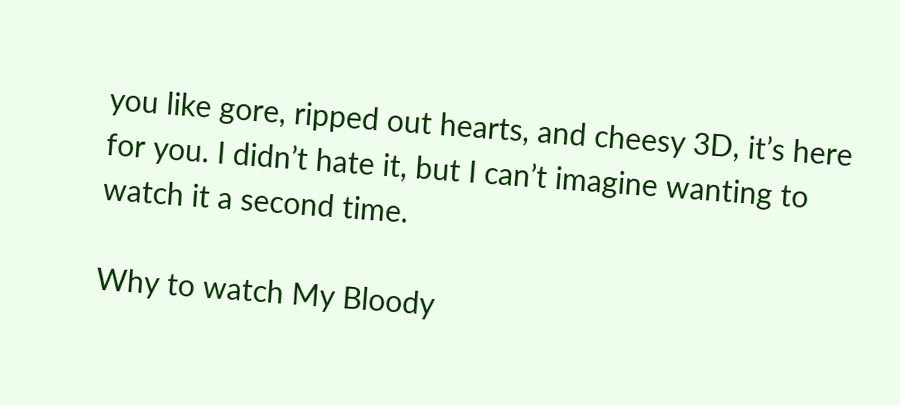you like gore, ripped out hearts, and cheesy 3D, it’s here for you. I didn’t hate it, but I can’t imagine wanting to watch it a second time.

Why to watch My Bloody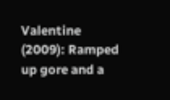Valentine (2009): Ramped up gore and a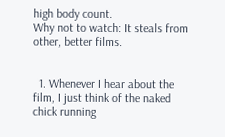high body count.
Why not to watch: It steals from other, better films.


  1. Whenever I hear about the film, I just think of the naked chick running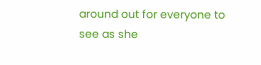around out for everyone to see as she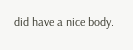did have a nice body.